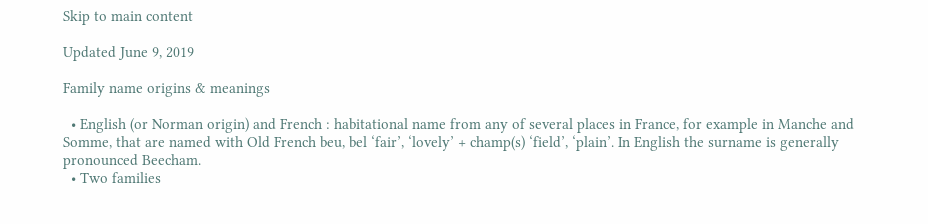Skip to main content

Updated June 9, 2019

Family name origins & meanings

  • English (or Norman origin) and French : habitational name from any of several places in France, for example in Manche and Somme, that are named with Old French beu, bel ‘fair’, ‘lovely’ + champ(s) ‘field’, ‘plain’. In English the surname is generally pronounced Beecham.
  • Two families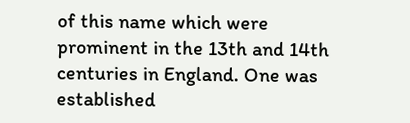of this name which were prominent in the 13th and 14th centuries in England. One was established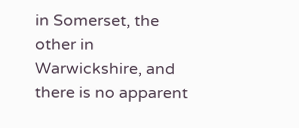in Somerset, the other in Warwickshire, and there is no apparent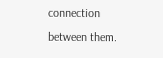connection between them.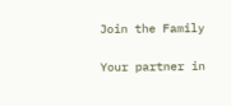Join the Family

Your partner in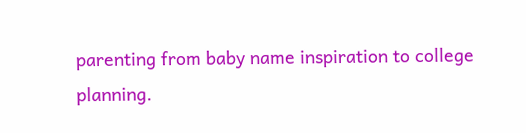parenting from baby name inspiration to college planning.